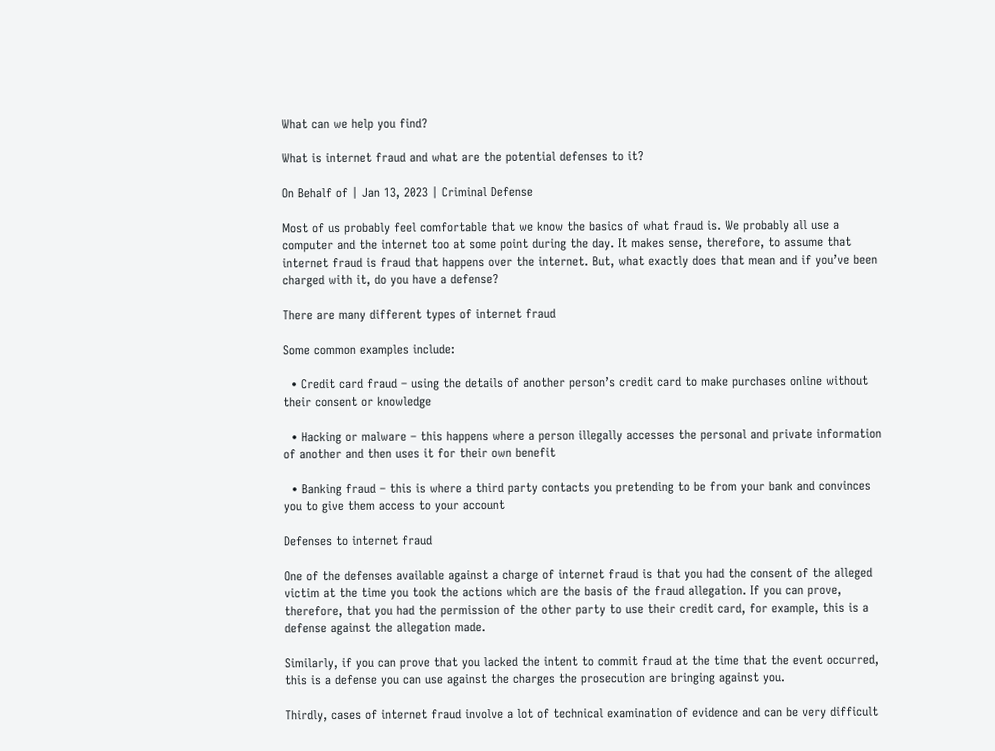What can we help you find?

What is internet fraud and what are the potential defenses to it?

On Behalf of | Jan 13, 2023 | Criminal Defense

Most of us probably feel comfortable that we know the basics of what fraud is. We probably all use a computer and the internet too at some point during the day. It makes sense, therefore, to assume that internet fraud is fraud that happens over the internet. But, what exactly does that mean and if you’ve been charged with it, do you have a defense?

There are many different types of internet fraud

Some common examples include:

  • Credit card fraud – using the details of another person’s credit card to make purchases online without their consent or knowledge

  • Hacking or malware – this happens where a person illegally accesses the personal and private information of another and then uses it for their own benefit

  • Banking fraud – this is where a third party contacts you pretending to be from your bank and convinces you to give them access to your account

Defenses to internet fraud

One of the defenses available against a charge of internet fraud is that you had the consent of the alleged victim at the time you took the actions which are the basis of the fraud allegation. If you can prove, therefore, that you had the permission of the other party to use their credit card, for example, this is a defense against the allegation made.

Similarly, if you can prove that you lacked the intent to commit fraud at the time that the event occurred, this is a defense you can use against the charges the prosecution are bringing against you.

Thirdly, cases of internet fraud involve a lot of technical examination of evidence and can be very difficult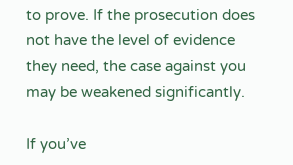to prove. If the prosecution does not have the level of evidence they need, the case against you may be weakened significantly.

If you’ve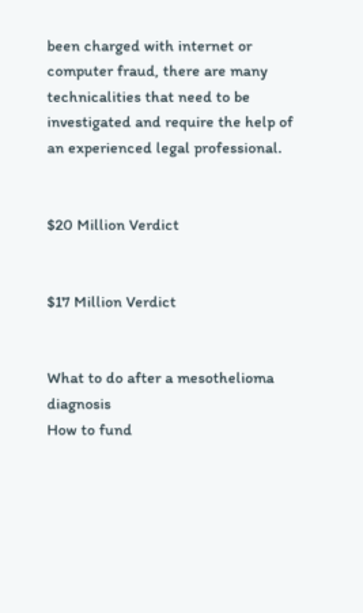been charged with internet or computer fraud, there are many technicalities that need to be investigated and require the help of an experienced legal professional.


$20 Million Verdict


$17 Million Verdict


What to do after a mesothelioma diagnosis
How to fund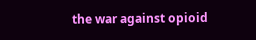the war against opioid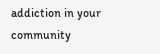addiction in your community